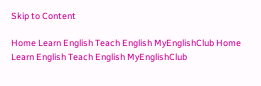Skip to Content

Home Learn English Teach English MyEnglishClub Home Learn English Teach English MyEnglishClub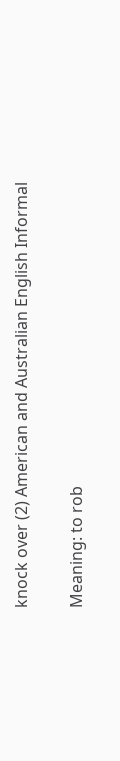knock over (2) American and Australian English Informal

Meaning: to rob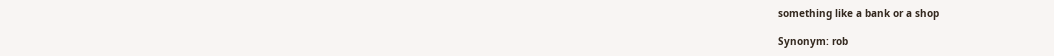something like a bank or a shop

Synonym: rob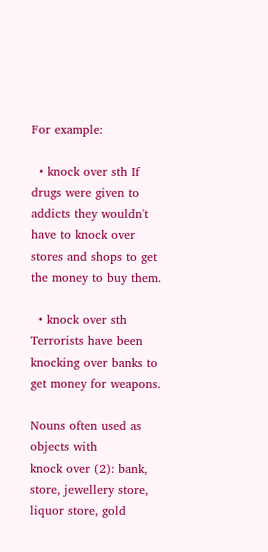For example:

  • knock over sth If drugs were given to addicts they wouldn't have to knock over stores and shops to get the money to buy them.

  • knock over sth Terrorists have been knocking over banks to get money for weapons.

Nouns often used as objects with
knock over (2): bank, store, jewellery store, liquor store, gold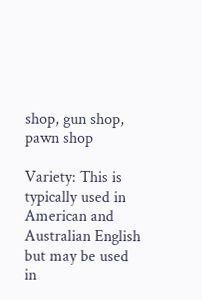shop, gun shop, pawn shop

Variety: This is typically used in American and Australian English but may be used in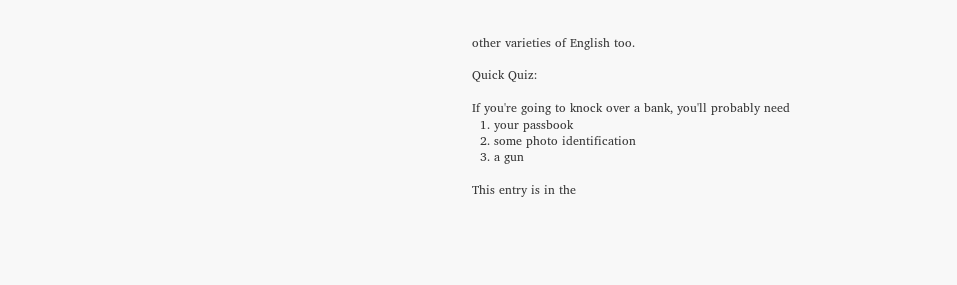other varieties of English too.

Quick Quiz:

If you're going to knock over a bank, you'll probably need
  1. your passbook
  2. some photo identification
  3. a gun

This entry is in the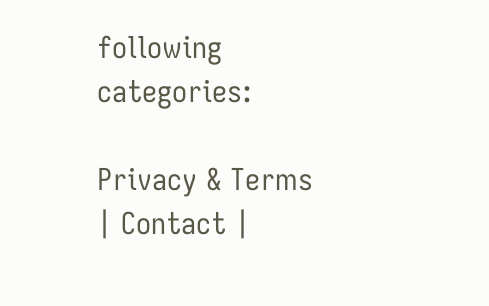following categories:

Privacy & Terms | Contact |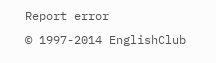Report error
© 1997-2014 EnglishClub